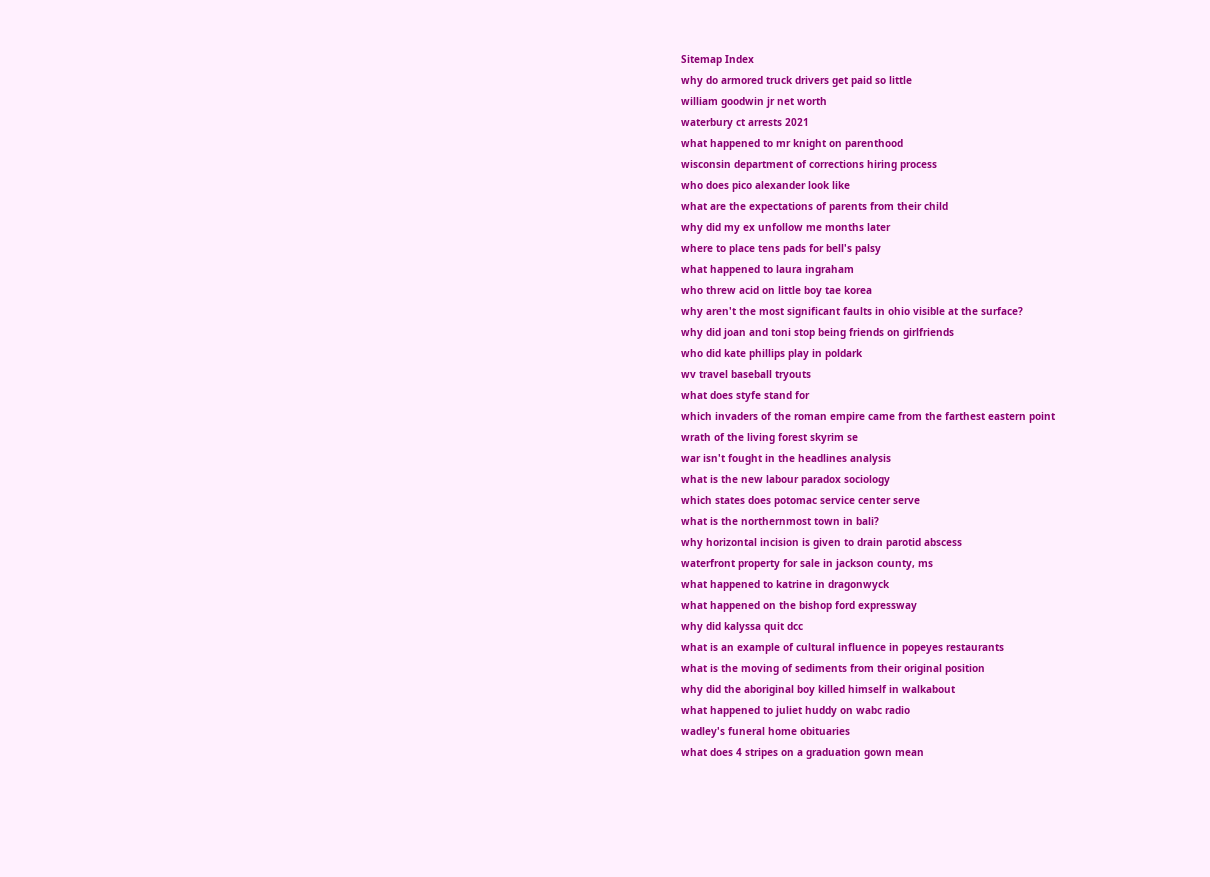Sitemap Index
why do armored truck drivers get paid so little
william goodwin jr net worth
waterbury ct arrests 2021
what happened to mr knight on parenthood
wisconsin department of corrections hiring process
who does pico alexander look like
what are the expectations of parents from their child
why did my ex unfollow me months later
where to place tens pads for bell's palsy
what happened to laura ingraham
who threw acid on little boy tae korea
why aren't the most significant faults in ohio visible at the surface?
why did joan and toni stop being friends on girlfriends
who did kate phillips play in poldark
wv travel baseball tryouts
what does styfe stand for
which invaders of the roman empire came from the farthest eastern point
wrath of the living forest skyrim se
war isn't fought in the headlines analysis
what is the new labour paradox sociology
which states does potomac service center serve
what is the northernmost town in bali?
why horizontal incision is given to drain parotid abscess
waterfront property for sale in jackson county, ms
what happened to katrine in dragonwyck
what happened on the bishop ford expressway
why did kalyssa quit dcc
what is an example of cultural influence in popeyes restaurants
what is the moving of sediments from their original position
why did the aboriginal boy killed himself in walkabout
what happened to juliet huddy on wabc radio
wadley's funeral home obituaries
what does 4 stripes on a graduation gown mean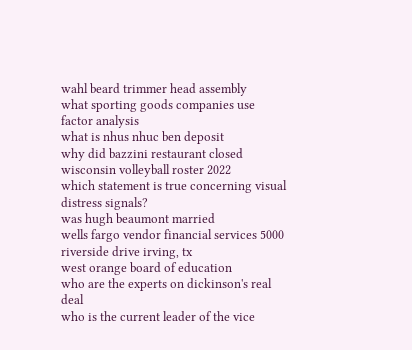wahl beard trimmer head assembly
what sporting goods companies use factor analysis
what is nhus nhuc ben deposit
why did bazzini restaurant closed
wisconsin volleyball roster 2022
which statement is true concerning visual distress signals?
was hugh beaumont married
wells fargo vendor financial services 5000 riverside drive irving, tx
west orange board of education
who are the experts on dickinson's real deal
who is the current leader of the vice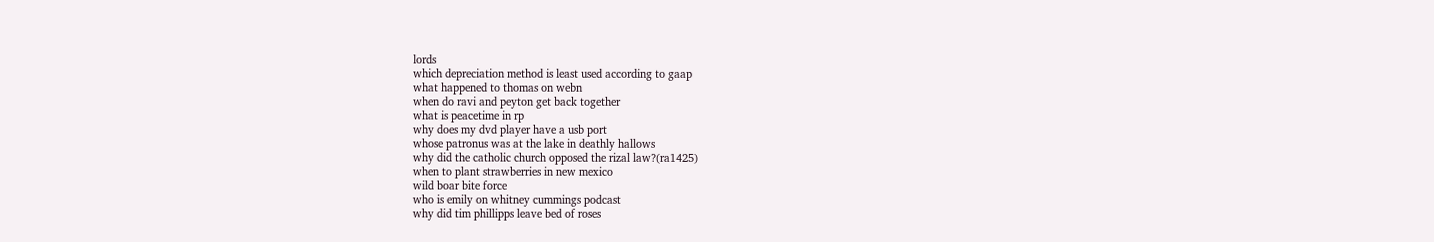lords
which depreciation method is least used according to gaap
what happened to thomas on webn
when do ravi and peyton get back together
what is peacetime in rp
why does my dvd player have a usb port
whose patronus was at the lake in deathly hallows
why did the catholic church opposed the rizal law?(ra1425)
when to plant strawberries in new mexico
wild boar bite force
who is emily on whitney cummings podcast
why did tim phillipps leave bed of roses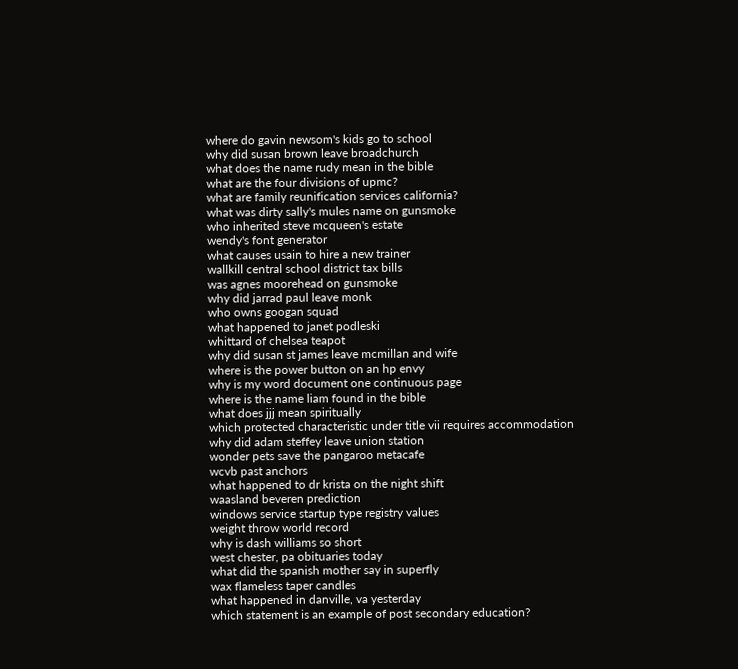where do gavin newsom's kids go to school
why did susan brown leave broadchurch
what does the name rudy mean in the bible
what are the four divisions of upmc?
what are family reunification services california?
what was dirty sally's mules name on gunsmoke
who inherited steve mcqueen's estate
wendy's font generator
what causes usain to hire a new trainer
wallkill central school district tax bills
was agnes moorehead on gunsmoke
why did jarrad paul leave monk
who owns googan squad
what happened to janet podleski
whittard of chelsea teapot
why did susan st james leave mcmillan and wife
where is the power button on an hp envy
why is my word document one continuous page
where is the name liam found in the bible
what does jjj mean spiritually
which protected characteristic under title vii requires accommodation
why did adam steffey leave union station
wonder pets save the pangaroo metacafe
wcvb past anchors
what happened to dr krista on the night shift
waasland beveren prediction
windows service startup type registry values
weight throw world record
why is dash williams so short
west chester, pa obituaries today
what did the spanish mother say in superfly
wax flameless taper candles
what happened in danville, va yesterday
which statement is an example of post secondary education?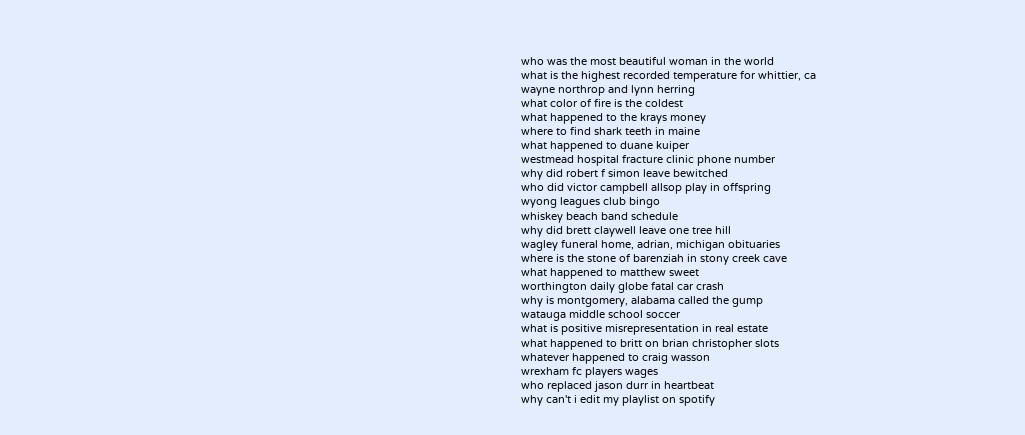who was the most beautiful woman in the world
what is the highest recorded temperature for whittier, ca
wayne northrop and lynn herring
what color of fire is the coldest
what happened to the krays money
where to find shark teeth in maine
what happened to duane kuiper
westmead hospital fracture clinic phone number
why did robert f simon leave bewitched
who did victor campbell allsop play in offspring
wyong leagues club bingo
whiskey beach band schedule
why did brett claywell leave one tree hill
wagley funeral home, adrian, michigan obituaries
where is the stone of barenziah in stony creek cave
what happened to matthew sweet
worthington daily globe fatal car crash
why is montgomery, alabama called the gump
watauga middle school soccer
what is positive misrepresentation in real estate
what happened to britt on brian christopher slots
whatever happened to craig wasson
wrexham fc players wages
who replaced jason durr in heartbeat
why can't i edit my playlist on spotify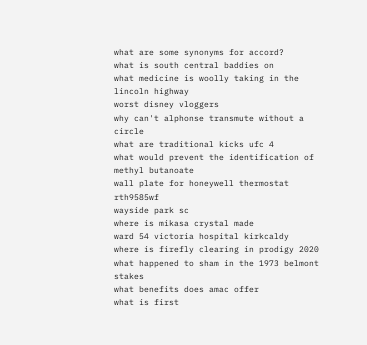what are some synonyms for accord?
what is south central baddies on
what medicine is woolly taking in the lincoln highway
worst disney vloggers
why can't alphonse transmute without a circle
what are traditional kicks ufc 4
what would prevent the identification of methyl butanoate
wall plate for honeywell thermostat rth9585wf
wayside park sc
where is mikasa crystal made
ward 54 victoria hospital kirkcaldy
where is firefly clearing in prodigy 2020
what happened to sham in the 1973 belmont stakes
what benefits does amac offer
what is first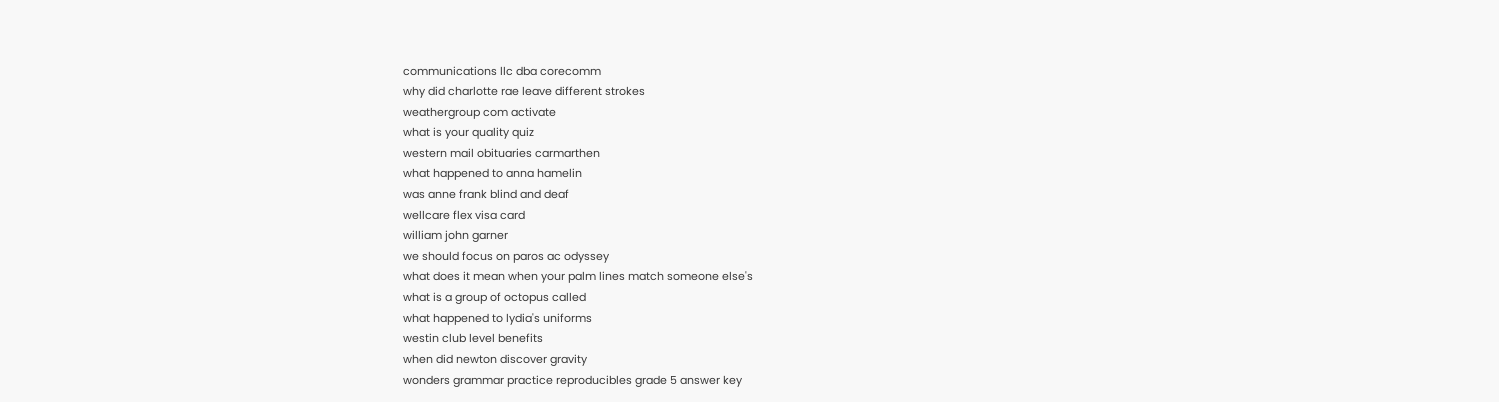communications llc dba corecomm
why did charlotte rae leave different strokes
weathergroup com activate
what is your quality quiz
western mail obituaries carmarthen
what happened to anna hamelin
was anne frank blind and deaf
wellcare flex visa card
william john garner
we should focus on paros ac odyssey
what does it mean when your palm lines match someone else's
what is a group of octopus called
what happened to lydia's uniforms
westin club level benefits
when did newton discover gravity
wonders grammar practice reproducibles grade 5 answer key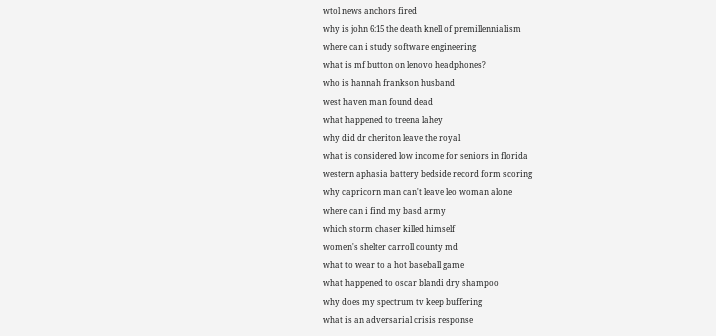wtol news anchors fired
why is john 6:15 the death knell of premillennialism
where can i study software engineering
what is mf button on lenovo headphones?
who is hannah frankson husband
west haven man found dead
what happened to treena lahey
why did dr cheriton leave the royal
what is considered low income for seniors in florida
western aphasia battery bedside record form scoring
why capricorn man can't leave leo woman alone
where can i find my basd army
which storm chaser killed himself
women's shelter carroll county md
what to wear to a hot baseball game
what happened to oscar blandi dry shampoo
why does my spectrum tv keep buffering
what is an adversarial crisis response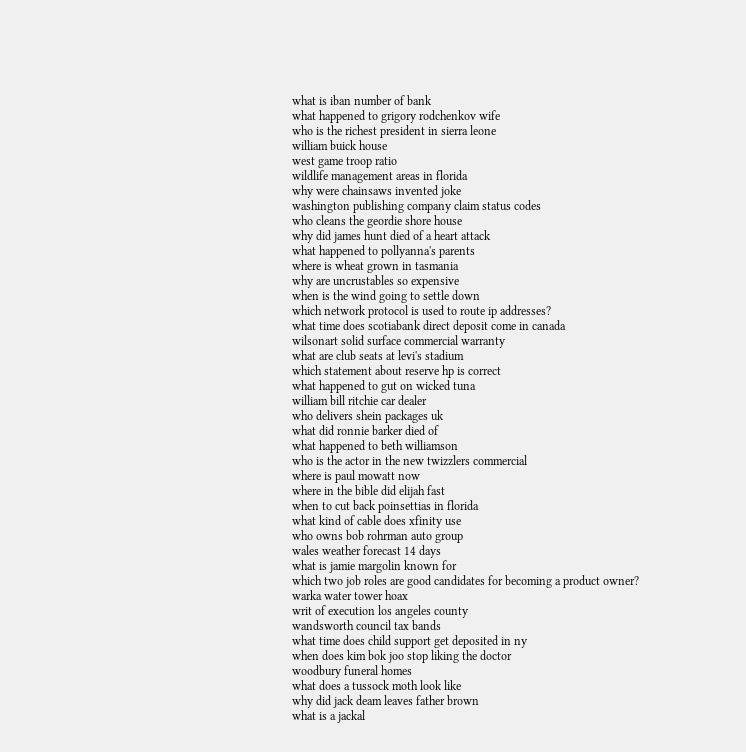what is iban number of bank
what happened to grigory rodchenkov wife
who is the richest president in sierra leone
william buick house
west game troop ratio
wildlife management areas in florida
why were chainsaws invented joke
washington publishing company claim status codes
who cleans the geordie shore house
why did james hunt died of a heart attack
what happened to pollyanna's parents
where is wheat grown in tasmania
why are uncrustables so expensive
when is the wind going to settle down
which network protocol is used to route ip addresses?
what time does scotiabank direct deposit come in canada
wilsonart solid surface commercial warranty
what are club seats at levi's stadium
which statement about reserve hp is correct
what happened to gut on wicked tuna
william bill ritchie car dealer
who delivers shein packages uk
what did ronnie barker died of
what happened to beth williamson
who is the actor in the new twizzlers commercial
where is paul mowatt now
where in the bible did elijah fast
when to cut back poinsettias in florida
what kind of cable does xfinity use
who owns bob rohrman auto group
wales weather forecast 14 days
what is jamie margolin known for
which two job roles are good candidates for becoming a product owner?
warka water tower hoax
writ of execution los angeles county
wandsworth council tax bands
what time does child support get deposited in ny
when does kim bok joo stop liking the doctor
woodbury funeral homes
what does a tussock moth look like
why did jack deam leaves father brown
what is a jackal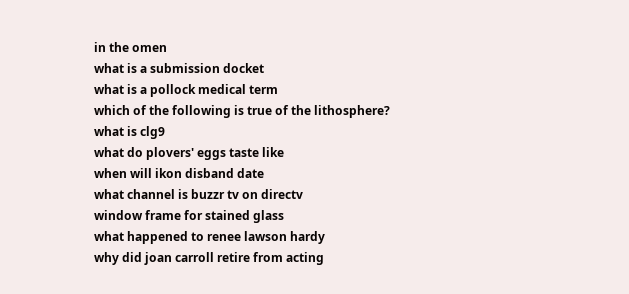in the omen
what is a submission docket
what is a pollock medical term
which of the following is true of the lithosphere?
what is clg9
what do plovers' eggs taste like
when will ikon disband date
what channel is buzzr tv on directv
window frame for stained glass
what happened to renee lawson hardy
why did joan carroll retire from acting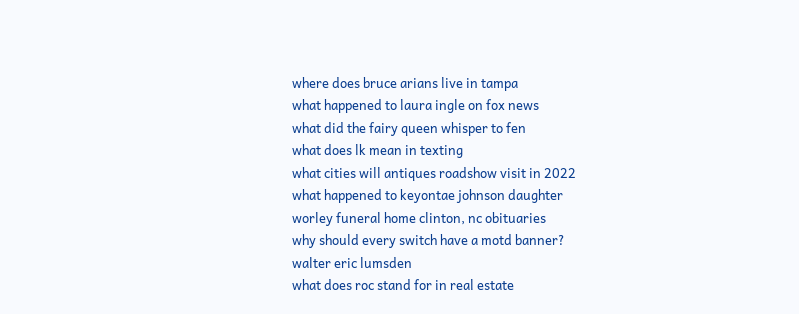where does bruce arians live in tampa
what happened to laura ingle on fox news
what did the fairy queen whisper to fen
what does lk mean in texting
what cities will antiques roadshow visit in 2022
what happened to keyontae johnson daughter
worley funeral home clinton, nc obituaries
why should every switch have a motd banner?
walter eric lumsden
what does roc stand for in real estate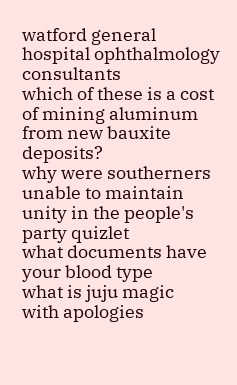watford general hospital ophthalmology consultants
which of these is a cost of mining aluminum from new bauxite deposits?
why were southerners unable to maintain unity in the people's party quizlet
what documents have your blood type
what is juju magic
with apologies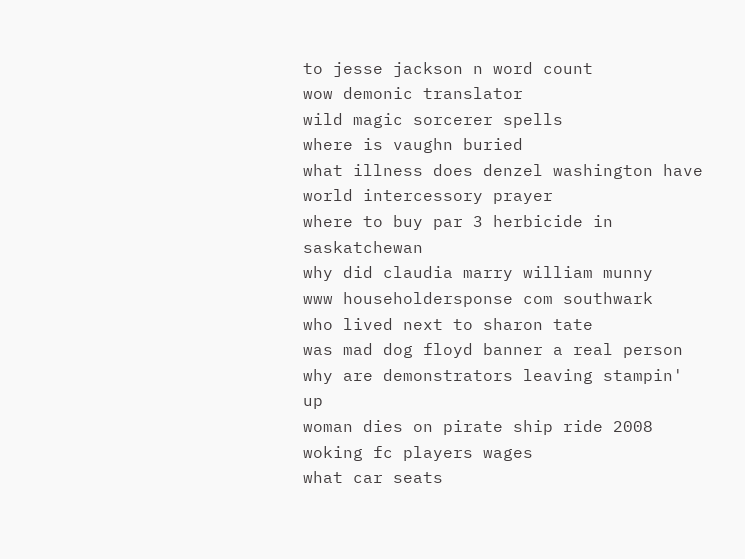to jesse jackson n word count
wow demonic translator
wild magic sorcerer spells
where is vaughn buried
what illness does denzel washington have
world intercessory prayer
where to buy par 3 herbicide in saskatchewan
why did claudia marry william munny
www householdersponse com southwark
who lived next to sharon tate
was mad dog floyd banner a real person
why are demonstrators leaving stampin' up
woman dies on pirate ship ride 2008
woking fc players wages
what car seats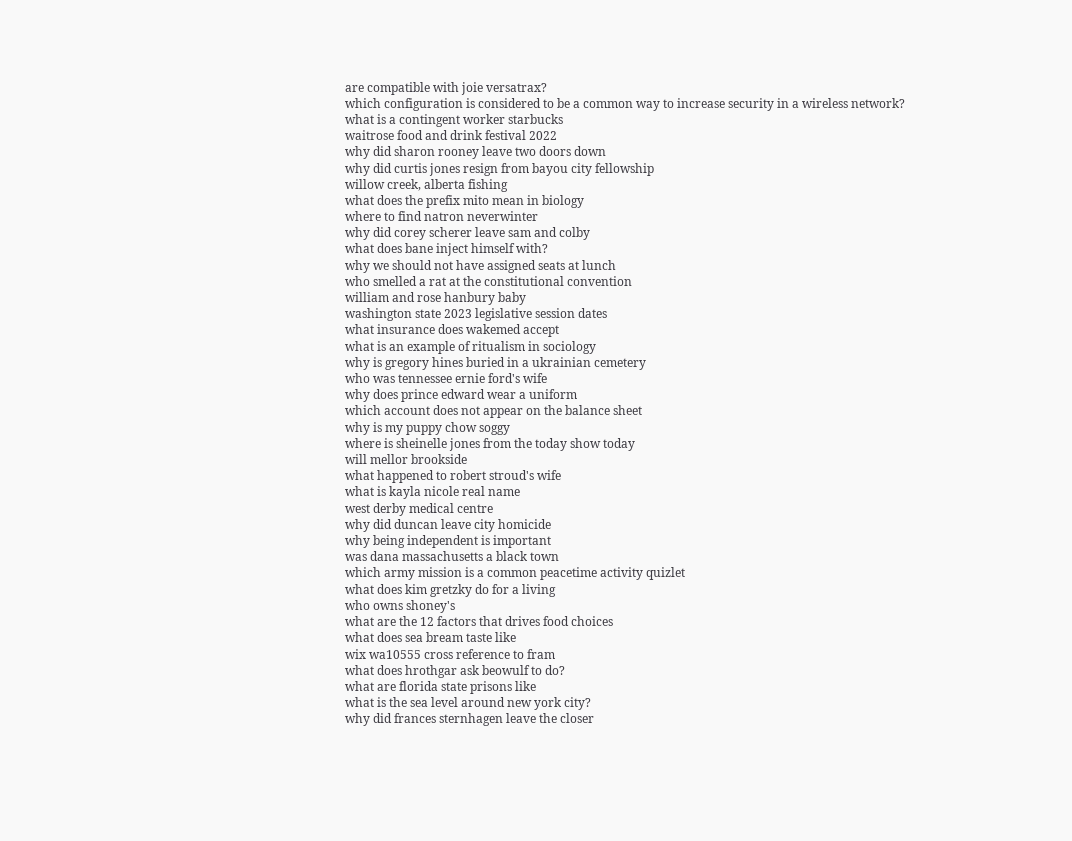are compatible with joie versatrax?
which configuration is considered to be a common way to increase security in a wireless network?
what is a contingent worker starbucks
waitrose food and drink festival 2022
why did sharon rooney leave two doors down
why did curtis jones resign from bayou city fellowship
willow creek, alberta fishing
what does the prefix mito mean in biology
where to find natron neverwinter
why did corey scherer leave sam and colby
what does bane inject himself with?
why we should not have assigned seats at lunch
who smelled a rat at the constitutional convention
william and rose hanbury baby
washington state 2023 legislative session dates
what insurance does wakemed accept
what is an example of ritualism in sociology
why is gregory hines buried in a ukrainian cemetery
who was tennessee ernie ford's wife
why does prince edward wear a uniform
which account does not appear on the balance sheet
why is my puppy chow soggy
where is sheinelle jones from the today show today
will mellor brookside
what happened to robert stroud's wife
what is kayla nicole real name
west derby medical centre
why did duncan leave city homicide
why being independent is important
was dana massachusetts a black town
which army mission is a common peacetime activity quizlet
what does kim gretzky do for a living
who owns shoney's
what are the 12 factors that drives food choices
what does sea bream taste like
wix wa10555 cross reference to fram
what does hrothgar ask beowulf to do?
what are florida state prisons like
what is the sea level around new york city?
why did frances sternhagen leave the closer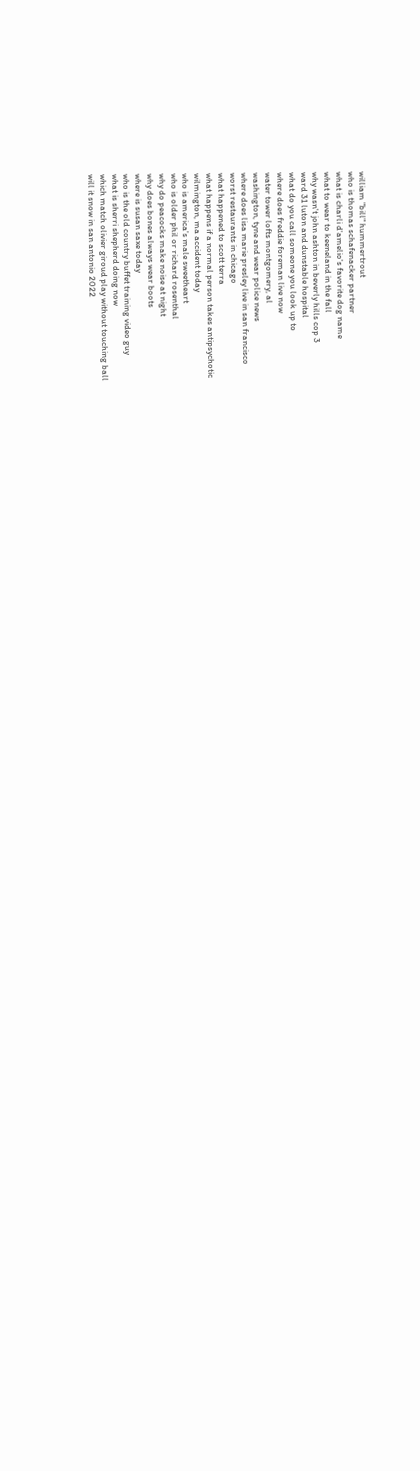william "bill" hummertrout
who is thomas schafenacker partner
what is charli d'amelio's favorite dog name
what to wear to keeneland in the fall
why wasn't john ashton in beverly hills cop 3
ward 31 luton and dunstable hospital
what do you call someone you look up to
where does freddie foreman live now
water tower lofts montgomery, al
washington, tyne and wear police news
where does lisa marie presley live in san francisco
worst restaurants in chicago
what happened to scott terra
what happens if a normal person takes antipsychotic
wilmington, ma accident today
who is america's male sweetheart
who is older phil or richard rosenthal
why do peacocks make noise at night
why does bones always wear boots
where is susan saxe today
who is the old country buffet training video guy
what is sherri shepherd doing now
which match olivier giroud play without touching ball
will it snow in san antonio 2022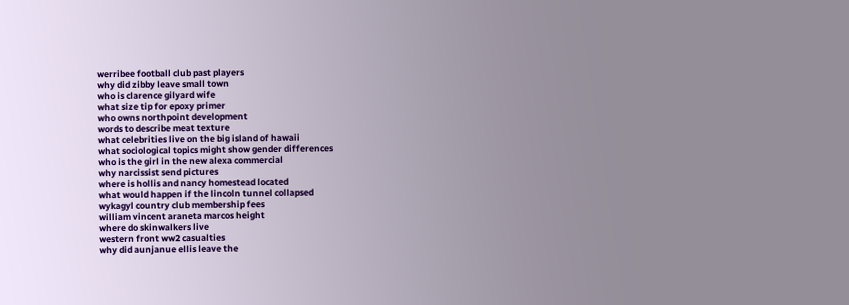werribee football club past players
why did zibby leave small town
who is clarence gilyard wife
what size tip for epoxy primer
who owns northpoint development
words to describe meat texture
what celebrities live on the big island of hawaii
what sociological topics might show gender differences
who is the girl in the new alexa commercial
why narcissist send pictures
where is hollis and nancy homestead located
what would happen if the lincoln tunnel collapsed
wykagyl country club membership fees
william vincent araneta marcos height
where do skinwalkers live
western front ww2 casualties
why did aunjanue ellis leave the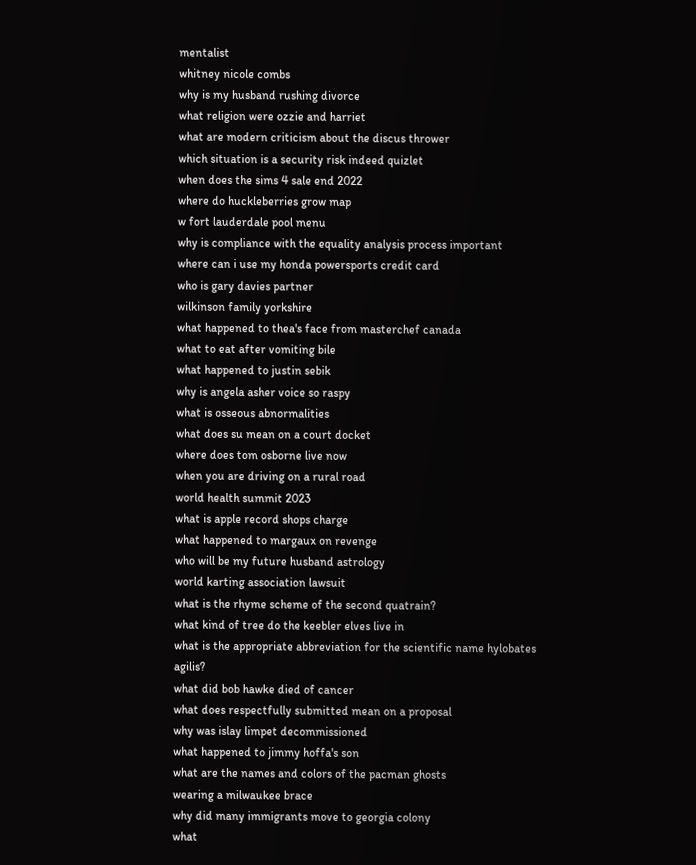mentalist
whitney nicole combs
why is my husband rushing divorce
what religion were ozzie and harriet
what are modern criticism about the discus thrower
which situation is a security risk indeed quizlet
when does the sims 4 sale end 2022
where do huckleberries grow map
w fort lauderdale pool menu
why is compliance with the equality analysis process important
where can i use my honda powersports credit card
who is gary davies partner
wilkinson family yorkshire
what happened to thea's face from masterchef canada
what to eat after vomiting bile
what happened to justin sebik
why is angela asher voice so raspy
what is osseous abnormalities
what does su mean on a court docket
where does tom osborne live now
when you are driving on a rural road
world health summit 2023
what is apple record shops charge
what happened to margaux on revenge
who will be my future husband astrology
world karting association lawsuit
what is the rhyme scheme of the second quatrain?
what kind of tree do the keebler elves live in
what is the appropriate abbreviation for the scientific name hylobates agilis?
what did bob hawke died of cancer
what does respectfully submitted mean on a proposal
why was islay limpet decommissioned
what happened to jimmy hoffa's son
what are the names and colors of the pacman ghosts
wearing a milwaukee brace
why did many immigrants move to georgia colony
what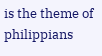is the theme of philippians